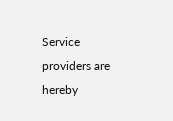Service providers are hereby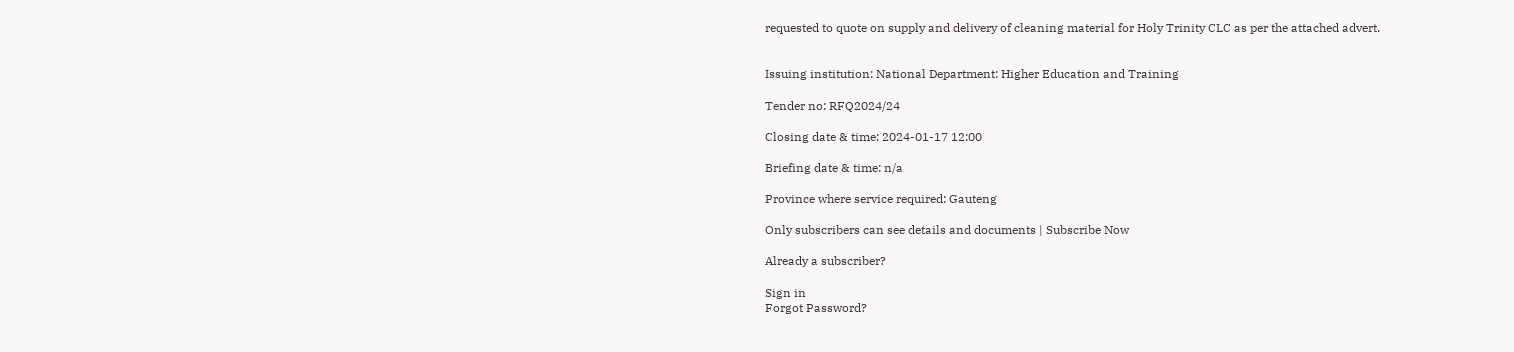requested to quote on supply and delivery of cleaning material for Holy Trinity CLC as per the attached advert.


Issuing institution: National Department: Higher Education and Training

Tender no: RFQ2024/24

Closing date & time: 2024-01-17 12:00

Briefing date & time: n/a

Province where service required: Gauteng

Only subscribers can see details and documents | Subscribe Now

Already a subscriber?

Sign in
Forgot Password?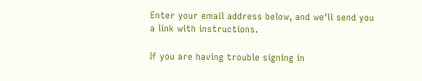Enter your email address below, and we'll send you a link with instructions.

If you are having trouble signing in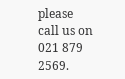please call us on 021 879 2569.